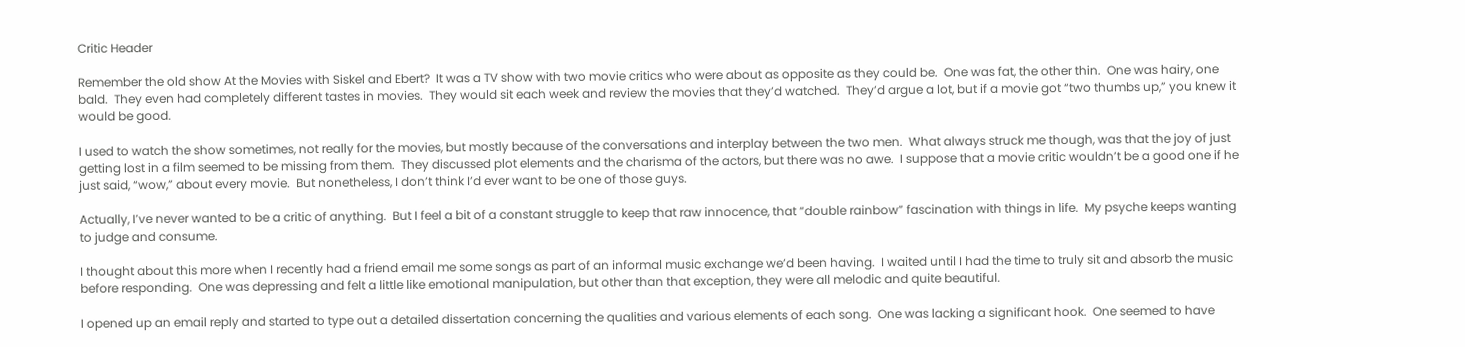Critic Header

Remember the old show At the Movies with Siskel and Ebert?  It was a TV show with two movie critics who were about as opposite as they could be.  One was fat, the other thin.  One was hairy, one bald.  They even had completely different tastes in movies.  They would sit each week and review the movies that they’d watched.  They’d argue a lot, but if a movie got “two thumbs up,” you knew it would be good.

I used to watch the show sometimes, not really for the movies, but mostly because of the conversations and interplay between the two men.  What always struck me though, was that the joy of just getting lost in a film seemed to be missing from them.  They discussed plot elements and the charisma of the actors, but there was no awe.  I suppose that a movie critic wouldn’t be a good one if he just said, “wow,” about every movie.  But nonetheless, I don’t think I’d ever want to be one of those guys.

Actually, I’ve never wanted to be a critic of anything.  But I feel a bit of a constant struggle to keep that raw innocence, that “double rainbow” fascination with things in life.  My psyche keeps wanting to judge and consume.

I thought about this more when I recently had a friend email me some songs as part of an informal music exchange we’d been having.  I waited until I had the time to truly sit and absorb the music before responding.  One was depressing and felt a little like emotional manipulation, but other than that exception, they were all melodic and quite beautiful.

I opened up an email reply and started to type out a detailed dissertation concerning the qualities and various elements of each song.  One was lacking a significant hook.  One seemed to have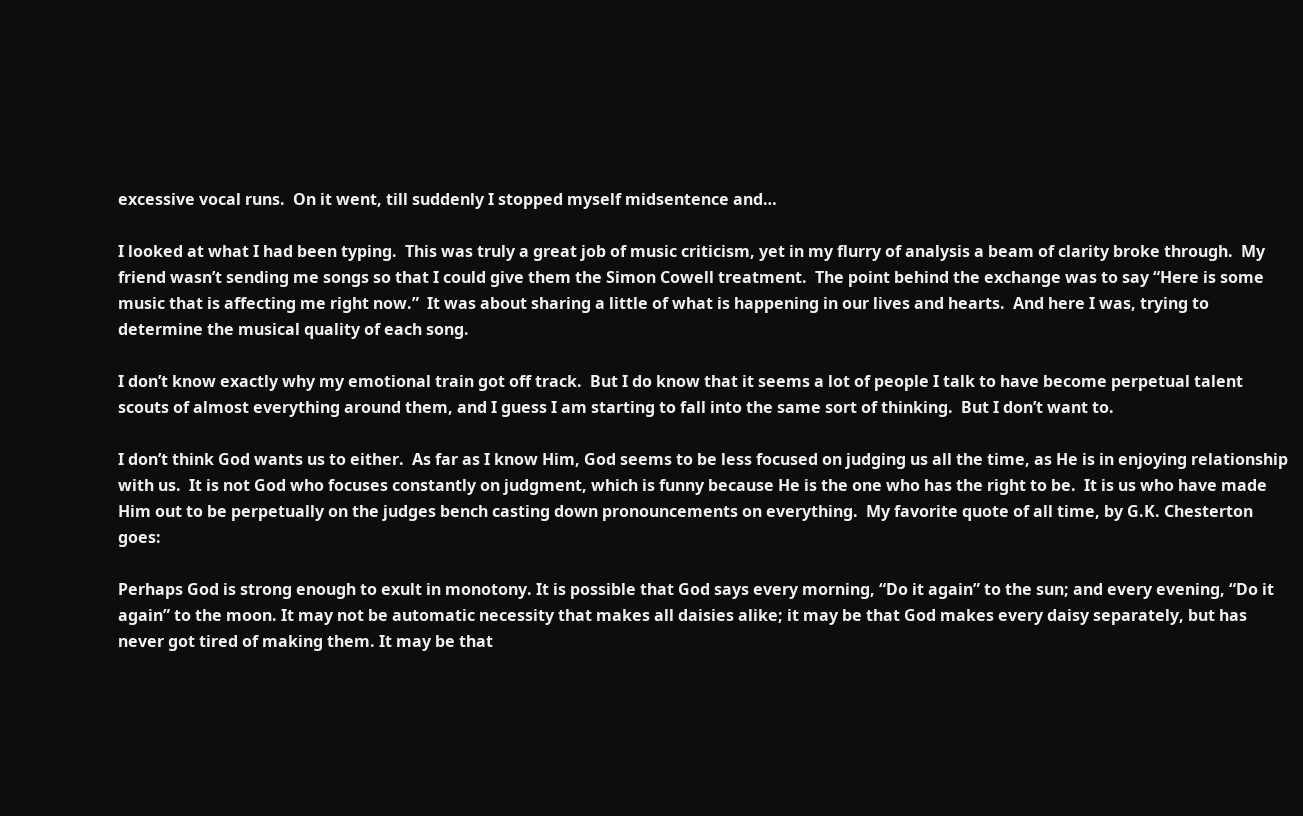excessive vocal runs.  On it went, till suddenly I stopped myself midsentence and…

I looked at what I had been typing.  This was truly a great job of music criticism, yet in my flurry of analysis a beam of clarity broke through.  My friend wasn’t sending me songs so that I could give them the Simon Cowell treatment.  The point behind the exchange was to say “Here is some music that is affecting me right now.”  It was about sharing a little of what is happening in our lives and hearts.  And here I was, trying to determine the musical quality of each song.

I don’t know exactly why my emotional train got off track.  But I do know that it seems a lot of people I talk to have become perpetual talent scouts of almost everything around them, and I guess I am starting to fall into the same sort of thinking.  But I don’t want to.

I don’t think God wants us to either.  As far as I know Him, God seems to be less focused on judging us all the time, as He is in enjoying relationship with us.  It is not God who focuses constantly on judgment, which is funny because He is the one who has the right to be.  It is us who have made Him out to be perpetually on the judges bench casting down pronouncements on everything.  My favorite quote of all time, by G.K. Chesterton goes:

Perhaps God is strong enough to exult in monotony. It is possible that God says every morning, “Do it again” to the sun; and every evening, “Do it again” to the moon. It may not be automatic necessity that makes all daisies alike; it may be that God makes every daisy separately, but has never got tired of making them. It may be that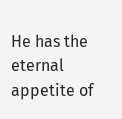He has the eternal appetite of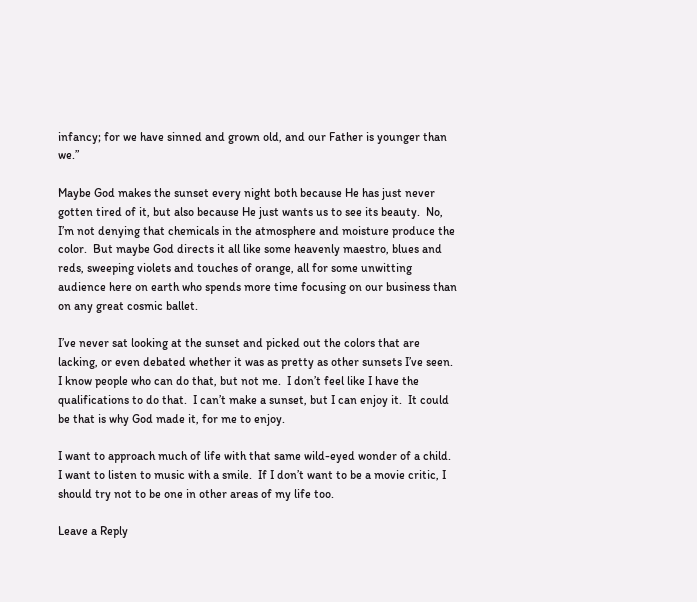infancy; for we have sinned and grown old, and our Father is younger than we.”

Maybe God makes the sunset every night both because He has just never gotten tired of it, but also because He just wants us to see its beauty.  No, I’m not denying that chemicals in the atmosphere and moisture produce the color.  But maybe God directs it all like some heavenly maestro, blues and reds, sweeping violets and touches of orange, all for some unwitting audience here on earth who spends more time focusing on our business than on any great cosmic ballet.

I’ve never sat looking at the sunset and picked out the colors that are lacking, or even debated whether it was as pretty as other sunsets I’ve seen.  I know people who can do that, but not me.  I don’t feel like I have the qualifications to do that.  I can’t make a sunset, but I can enjoy it.  It could be that is why God made it, for me to enjoy.

I want to approach much of life with that same wild-eyed wonder of a child.  I want to listen to music with a smile.  If I don’t want to be a movie critic, I should try not to be one in other areas of my life too.

Leave a Reply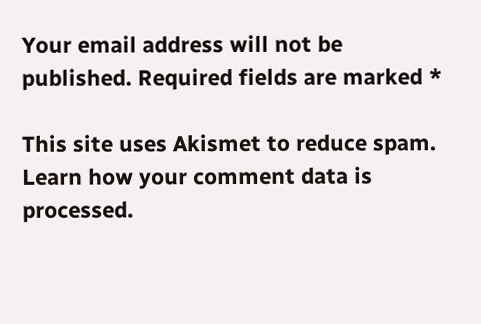Your email address will not be published. Required fields are marked *

This site uses Akismet to reduce spam. Learn how your comment data is processed.